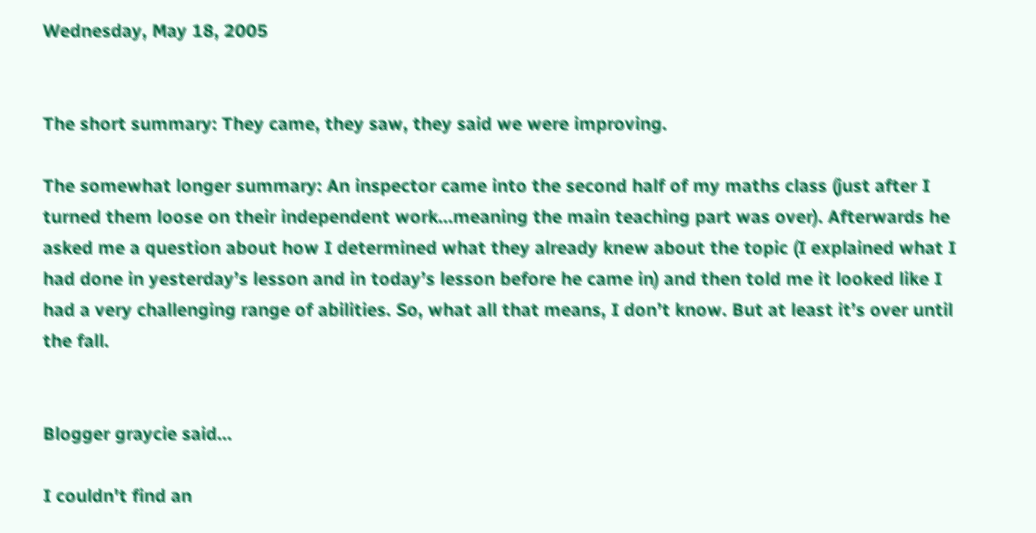Wednesday, May 18, 2005


The short summary: They came, they saw, they said we were improving.

The somewhat longer summary: An inspector came into the second half of my maths class (just after I turned them loose on their independent work…meaning the main teaching part was over). Afterwards he asked me a question about how I determined what they already knew about the topic (I explained what I had done in yesterday’s lesson and in today’s lesson before he came in) and then told me it looked like I had a very challenging range of abilities. So, what all that means, I don’t know. But at least it’s over until the fall.


Blogger graycie said...

I couldn't find an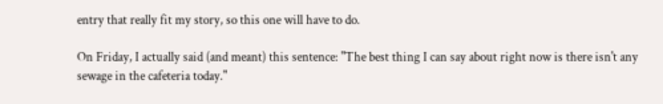entry that really fit my story, so this one will have to do.

On Friday, I actually said (and meant) this sentence: "The best thing I can say about right now is there isn't any sewage in the cafeteria today."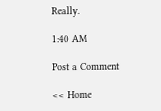Really.

1:40 AM

Post a Comment

<< Home